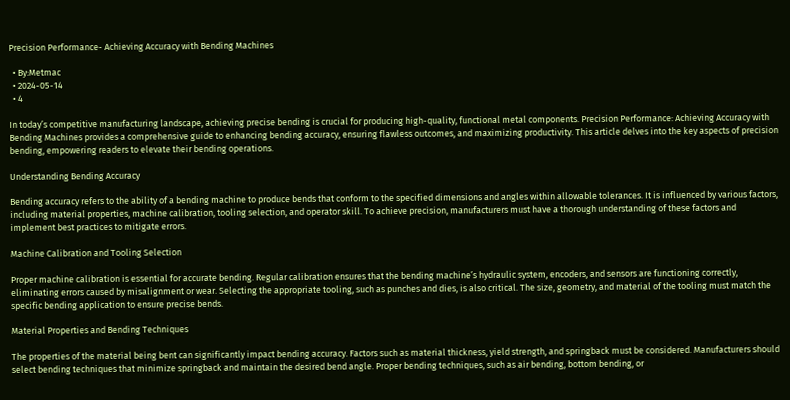Precision Performance- Achieving Accuracy with Bending Machines

  • By:Metmac
  • 2024-05-14
  • 4

In today’s competitive manufacturing landscape, achieving precise bending is crucial for producing high-quality, functional metal components. Precision Performance: Achieving Accuracy with Bending Machines provides a comprehensive guide to enhancing bending accuracy, ensuring flawless outcomes, and maximizing productivity. This article delves into the key aspects of precision bending, empowering readers to elevate their bending operations.

Understanding Bending Accuracy

Bending accuracy refers to the ability of a bending machine to produce bends that conform to the specified dimensions and angles within allowable tolerances. It is influenced by various factors, including material properties, machine calibration, tooling selection, and operator skill. To achieve precision, manufacturers must have a thorough understanding of these factors and implement best practices to mitigate errors.

Machine Calibration and Tooling Selection

Proper machine calibration is essential for accurate bending. Regular calibration ensures that the bending machine’s hydraulic system, encoders, and sensors are functioning correctly, eliminating errors caused by misalignment or wear. Selecting the appropriate tooling, such as punches and dies, is also critical. The size, geometry, and material of the tooling must match the specific bending application to ensure precise bends.

Material Properties and Bending Techniques

The properties of the material being bent can significantly impact bending accuracy. Factors such as material thickness, yield strength, and springback must be considered. Manufacturers should select bending techniques that minimize springback and maintain the desired bend angle. Proper bending techniques, such as air bending, bottom bending, or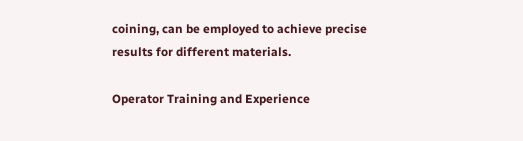coining, can be employed to achieve precise results for different materials.

Operator Training and Experience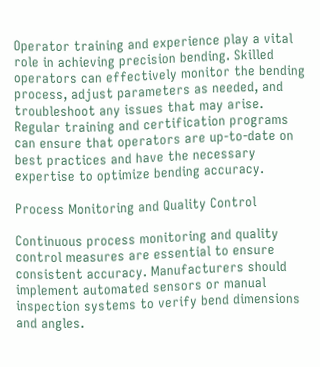Operator training and experience play a vital role in achieving precision bending. Skilled operators can effectively monitor the bending process, adjust parameters as needed, and troubleshoot any issues that may arise. Regular training and certification programs can ensure that operators are up-to-date on best practices and have the necessary expertise to optimize bending accuracy.

Process Monitoring and Quality Control

Continuous process monitoring and quality control measures are essential to ensure consistent accuracy. Manufacturers should implement automated sensors or manual inspection systems to verify bend dimensions and angles.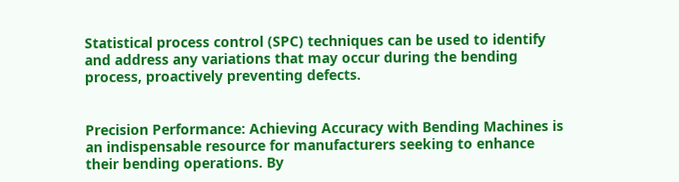Statistical process control (SPC) techniques can be used to identify and address any variations that may occur during the bending process, proactively preventing defects.


Precision Performance: Achieving Accuracy with Bending Machines is an indispensable resource for manufacturers seeking to enhance their bending operations. By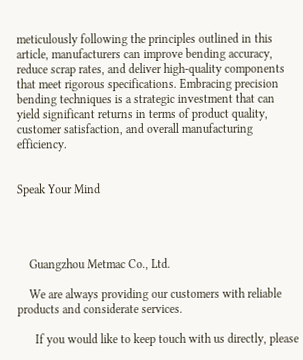meticulously following the principles outlined in this article, manufacturers can improve bending accuracy, reduce scrap rates, and deliver high-quality components that meet rigorous specifications. Embracing precision bending techniques is a strategic investment that can yield significant returns in terms of product quality, customer satisfaction, and overall manufacturing efficiency.


Speak Your Mind




    Guangzhou Metmac Co., Ltd.

    We are always providing our customers with reliable products and considerate services.

      If you would like to keep touch with us directly, please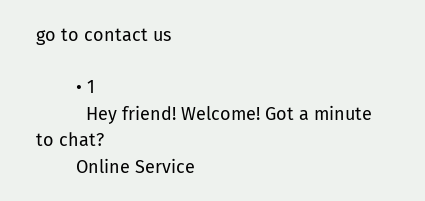go to contact us

        • 1
          Hey friend! Welcome! Got a minute to chat?
        Online Service